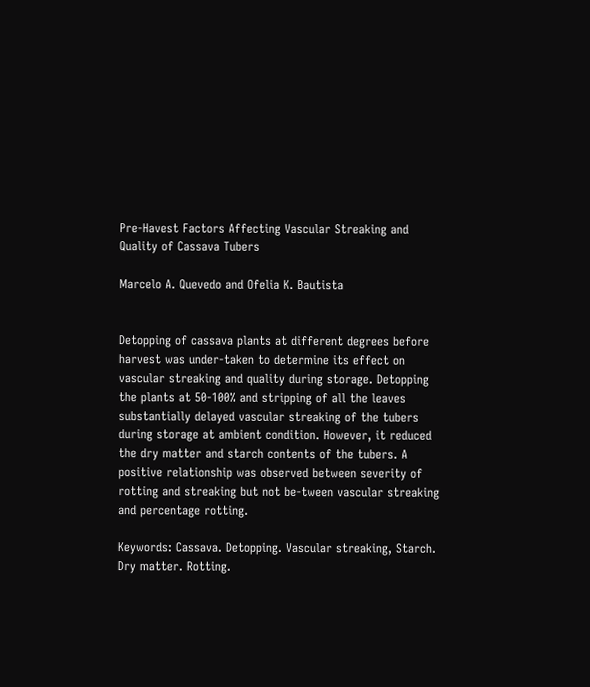Pre-Havest Factors Affecting Vascular Streaking and Quality of Cassava Tubers

Marcelo A. Quevedo and Ofelia K. Bautista


Detopping of cassava plants at different degrees before harvest was under-taken to determine its effect on vascular streaking and quality during storage. Detopping the plants at 50-100% and stripping of all the leaves substantially delayed vascular streaking of the tubers during storage at ambient condition. However, it reduced the dry matter and starch contents of the tubers. A positive relationship was observed between severity of rotting and streaking but not be-tween vascular streaking and percentage rotting.

Keywords: Cassava. Detopping. Vascular streaking, Starch. Dry matter. Rotting.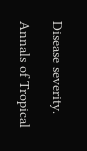Disease severity.

Annals of Tropical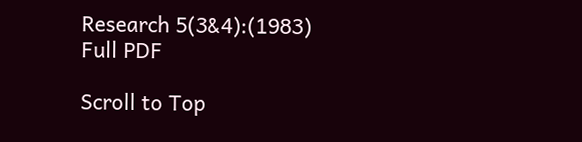Research 5(3&4):(1983)
Full PDF

Scroll to Top